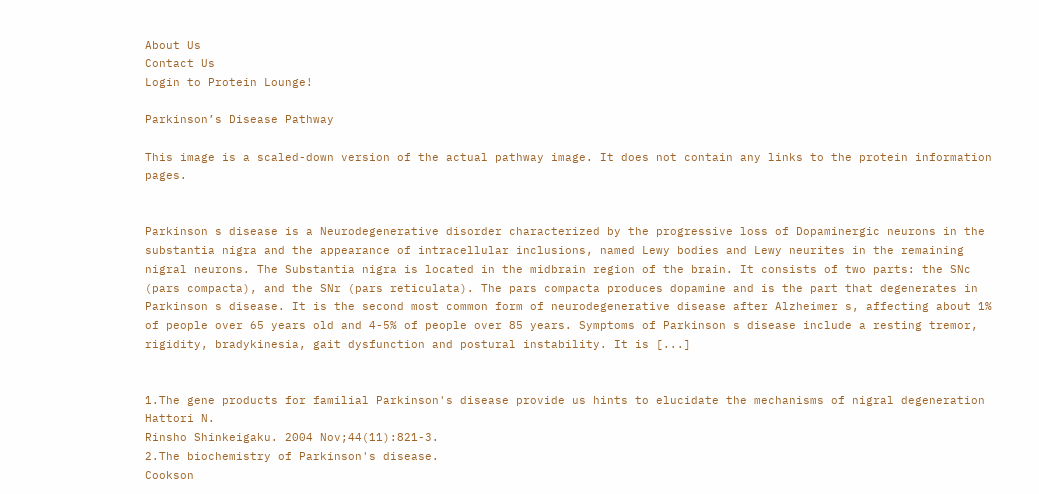About Us
Contact Us
Login to Protein Lounge!

Parkinson’s Disease Pathway

This image is a scaled-down version of the actual pathway image. It does not contain any links to the protein information pages.


Parkinson s disease is a Neurodegenerative disorder characterized by the progressive loss of Dopaminergic neurons in the substantia nigra and the appearance of intracellular inclusions, named Lewy bodies and Lewy neurites in the remaining nigral neurons. The Substantia nigra is located in the midbrain region of the brain. It consists of two parts: the SNc (pars compacta), and the SNr (pars reticulata). The pars compacta produces dopamine and is the part that degenerates in Parkinson s disease. It is the second most common form of neurodegenerative disease after Alzheimer s, affecting about 1% of people over 65 years old and 4-5% of people over 85 years. Symptoms of Parkinson s disease include a resting tremor, rigidity, bradykinesia, gait dysfunction and postural instability. It is [...]


1.The gene products for familial Parkinson's disease provide us hints to elucidate the mechanisms of nigral degeneration
Hattori N.
Rinsho Shinkeigaku. 2004 Nov;44(11):821-3.
2.The biochemistry of Parkinson's disease.
Cookson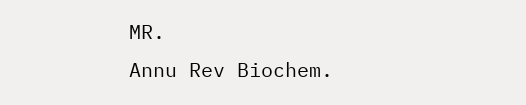MR.
Annu Rev Biochem.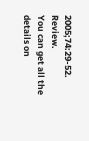2005;74:29-52. Review.
You can get all the details on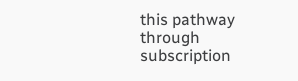this pathway through subscription